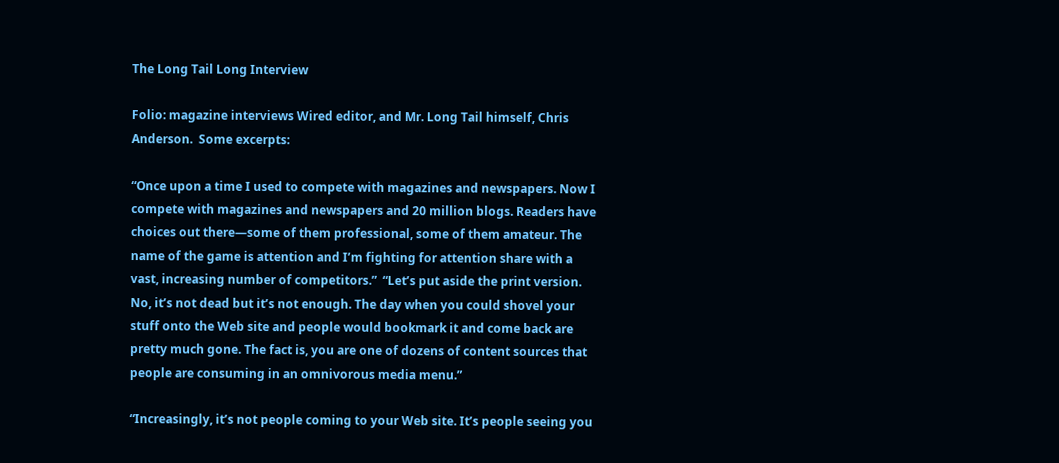The Long Tail Long Interview

Folio: magazine interviews Wired editor, and Mr. Long Tail himself, Chris Anderson.  Some excerpts:

“Once upon a time I used to compete with magazines and newspapers. Now I compete with magazines and newspapers and 20 million blogs. Readers have choices out there—some of them professional, some of them amateur. The name of the game is attention and I’m fighting for attention share with a vast, increasing number of competitors.”  “Let’s put aside the print version. No, it’s not dead but it’s not enough. The day when you could shovel your stuff onto the Web site and people would bookmark it and come back are pretty much gone. The fact is, you are one of dozens of content sources that people are consuming in an omnivorous media menu.”

“Increasingly, it’s not people coming to your Web site. It’s people seeing you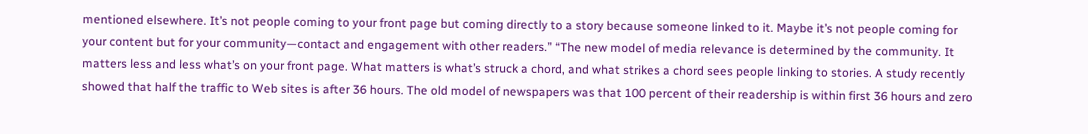mentioned elsewhere. It’s not people coming to your front page but coming directly to a story because someone linked to it. Maybe it’s not people coming for your content but for your community—contact and engagement with other readers.” “The new model of media relevance is determined by the community. It matters less and less what’s on your front page. What matters is what’s struck a chord, and what strikes a chord sees people linking to stories. A study recently showed that half the traffic to Web sites is after 36 hours. The old model of newspapers was that 100 percent of their readership is within first 36 hours and zero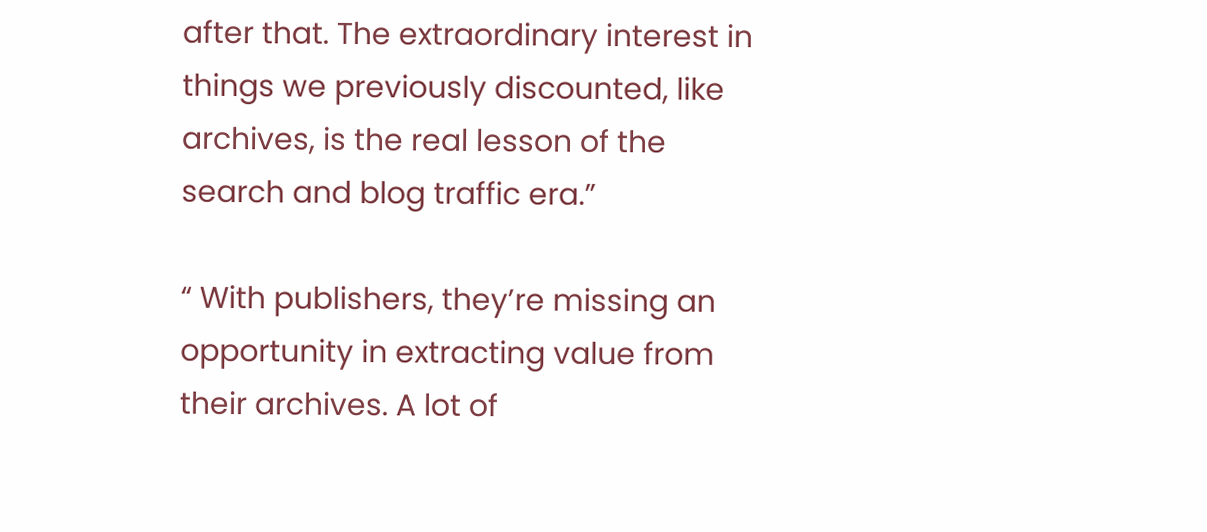after that. The extraordinary interest in things we previously discounted, like archives, is the real lesson of the search and blog traffic era.”

“ With publishers, they’re missing an opportunity in extracting value from their archives. A lot of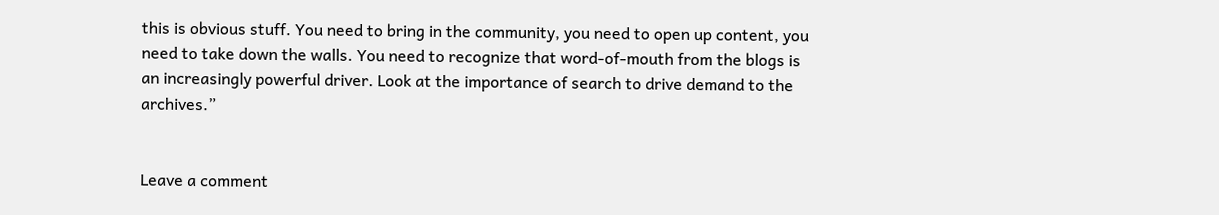this is obvious stuff. You need to bring in the community, you need to open up content, you need to take down the walls. You need to recognize that word-of-mouth from the blogs is an increasingly powerful driver. Look at the importance of search to drive demand to the archives.”


Leave a comment